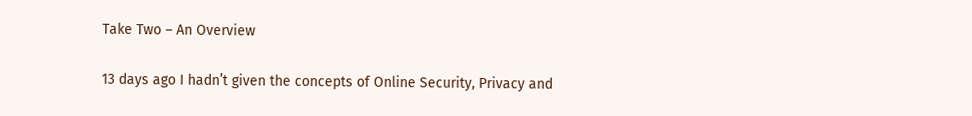Take Two – An Overview

13 days ago I hadn’t given the concepts of Online Security, Privacy and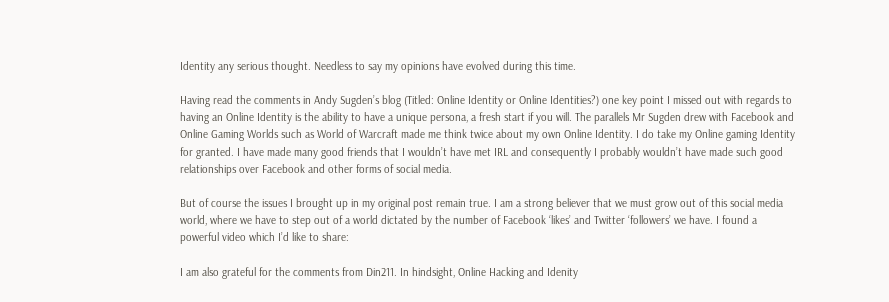Identity any serious thought. Needless to say my opinions have evolved during this time.

Having read the comments in Andy Sugden’s blog (Titled: Online Identity or Online Identities?) one key point I missed out with regards to having an Online Identity is the ability to have a unique persona, a fresh start if you will. The parallels Mr Sugden drew with Facebook and Online Gaming Worlds such as World of Warcraft made me think twice about my own Online Identity. I do take my Online gaming Identity for granted. I have made many good friends that I wouldn’t have met IRL and consequently I probably wouldn’t have made such good relationships over Facebook and other forms of social media.

But of course the issues I brought up in my original post remain true. I am a strong believer that we must grow out of this social media world, where we have to step out of a world dictated by the number of Facebook ‘likes’ and Twitter ‘followers’ we have. I found a powerful video which I’d like to share:

I am also grateful for the comments from Din211. In hindsight, Online Hacking and Idenity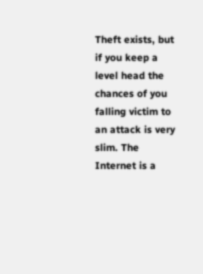Theft exists, but if you keep a level head the chances of you falling victim to an attack is very slim. The Internet is a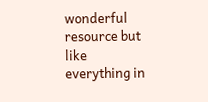wonderful resource but like everything in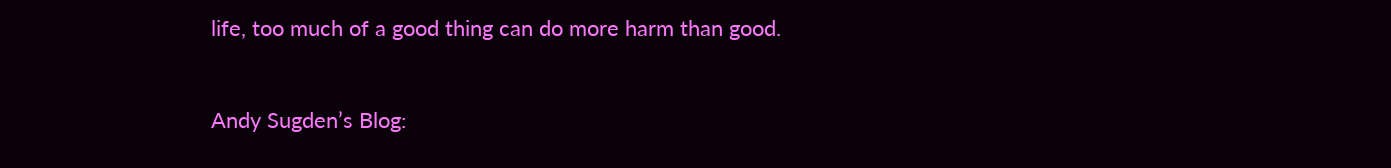life, too much of a good thing can do more harm than good.


Andy Sugden’s Blog: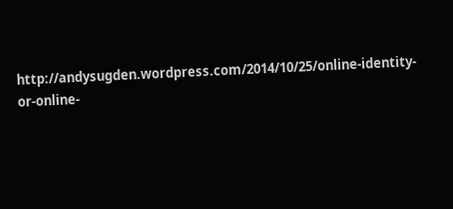http://andysugden.wordpress.com/2014/10/25/online-identity-or-online-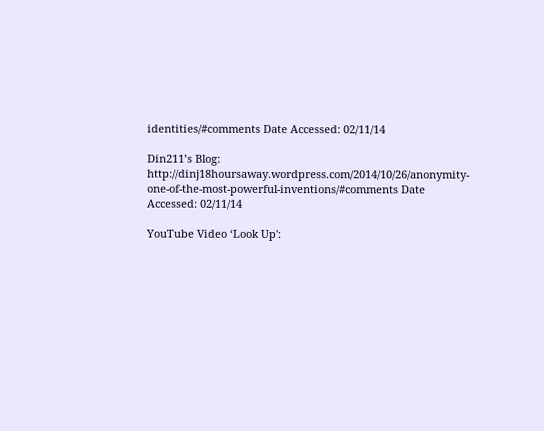identities/#comments Date Accessed: 02/11/14

Din211’s Blog: http://dinj18hoursaway.wordpress.com/2014/10/26/anonymity-one-of-the-most-powerful-inventions/#comments Date Accessed: 02/11/14

YouTube Video ‘Look Up':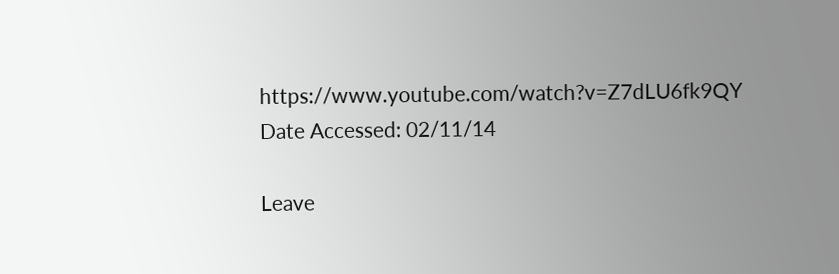https://www.youtube.com/watch?v=Z7dLU6fk9QY Date Accessed: 02/11/14

Leave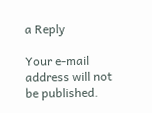a Reply

Your e-mail address will not be published.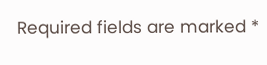Required fields are marked *